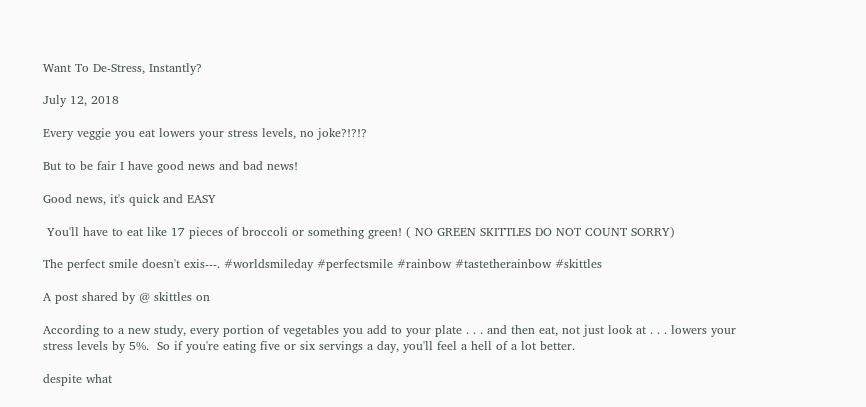Want To De-Stress, Instantly?

July 12, 2018

Every veggie you eat lowers your stress levels, no joke?!?!?

But to be fair I have good news and bad news!

Good news, it's quick and EASY

 You'll have to eat like 17 pieces of broccoli or something green! ( NO GREEN SKITTLES DO NOT COUNT SORRY)

The perfect smile doesn't exis---. #worldsmileday #perfectsmile #rainbow #tastetherainbow #skittles

A post shared by @ skittles on

According to a new study, every portion of vegetables you add to your plate . . . and then eat, not just look at . . . lowers your stress levels by 5%.  So if you're eating five or six servings a day, you'll feel a hell of a lot better.

despite what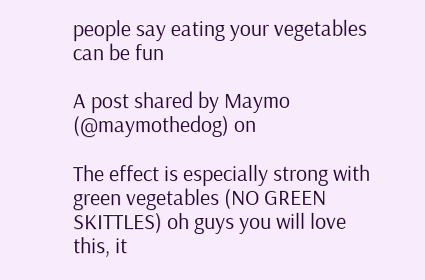people say eating your vegetables can be fun

A post shared by Maymo (@maymothedog) on

The effect is especially strong with green vegetables (NO GREEN SKITTLES) oh guys you will love this, it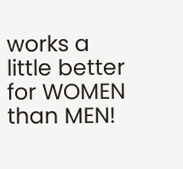works a little better for WOMEN than MEN!